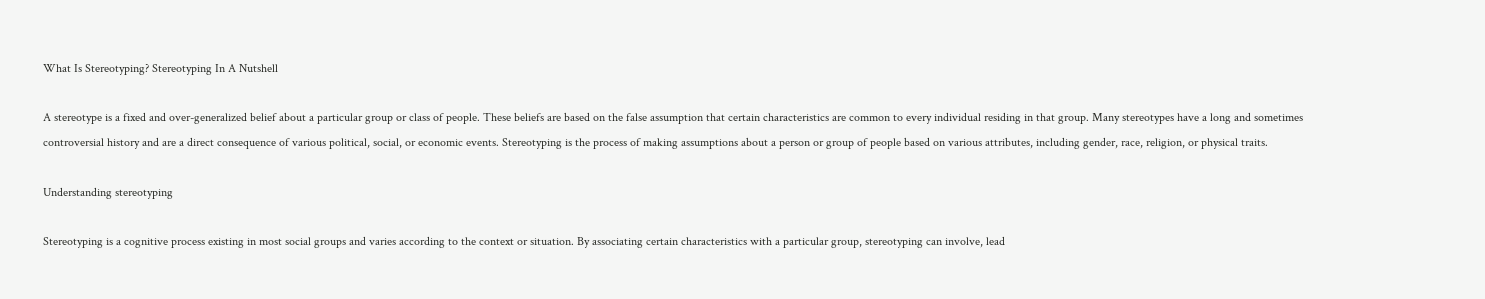What Is Stereotyping? Stereotyping In A Nutshell

A stereotype is a fixed and over-generalized belief about a particular group or class of people. These beliefs are based on the false assumption that certain characteristics are common to every individual residing in that group. Many stereotypes have a long and sometimes controversial history and are a direct consequence of various political, social, or economic events. Stereotyping is the process of making assumptions about a person or group of people based on various attributes, including gender, race, religion, or physical traits.

Understanding stereotyping

Stereotyping is a cognitive process existing in most social groups and varies according to the context or situation. By associating certain characteristics with a particular group, stereotyping can involve, lead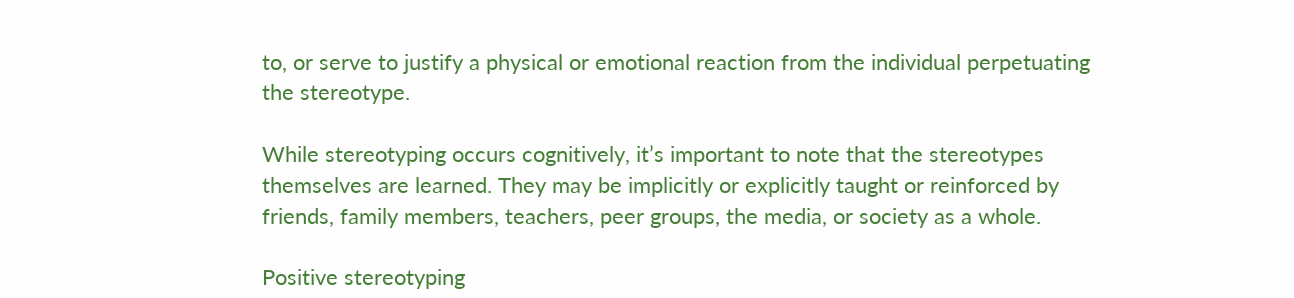to, or serve to justify a physical or emotional reaction from the individual perpetuating the stereotype.

While stereotyping occurs cognitively, it’s important to note that the stereotypes themselves are learned. They may be implicitly or explicitly taught or reinforced by friends, family members, teachers, peer groups, the media, or society as a whole.

Positive stereotyping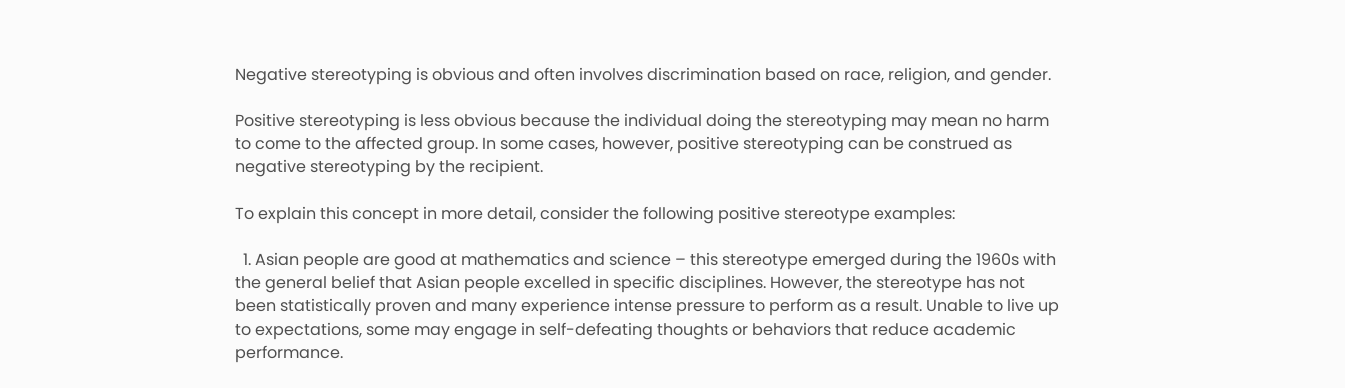Negative stereotyping is obvious and often involves discrimination based on race, religion, and gender.

Positive stereotyping is less obvious because the individual doing the stereotyping may mean no harm to come to the affected group. In some cases, however, positive stereotyping can be construed as negative stereotyping by the recipient.

To explain this concept in more detail, consider the following positive stereotype examples:

  1. Asian people are good at mathematics and science – this stereotype emerged during the 1960s with the general belief that Asian people excelled in specific disciplines. However, the stereotype has not been statistically proven and many experience intense pressure to perform as a result. Unable to live up to expectations, some may engage in self-defeating thoughts or behaviors that reduce academic performance.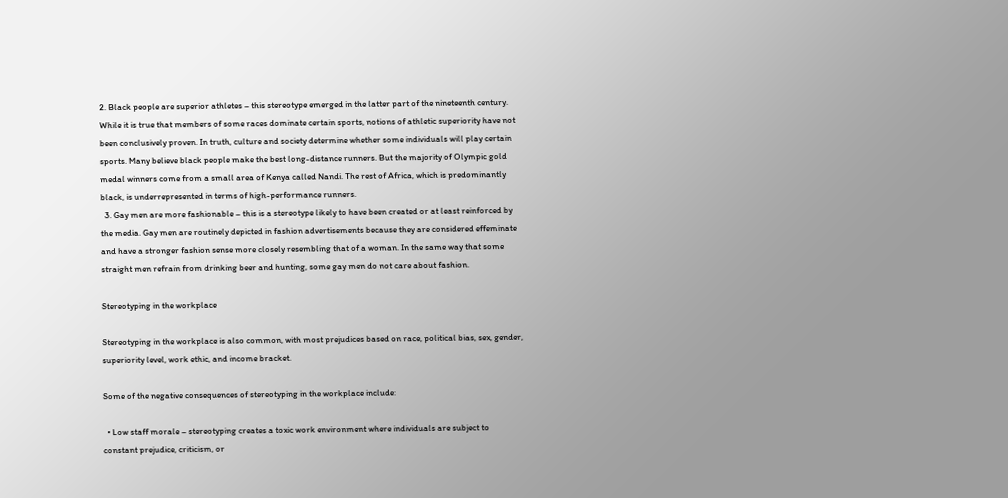2. Black people are superior athletes – this stereotype emerged in the latter part of the nineteenth century. While it is true that members of some races dominate certain sports, notions of athletic superiority have not been conclusively proven. In truth, culture and society determine whether some individuals will play certain sports. Many believe black people make the best long-distance runners. But the majority of Olympic gold medal winners come from a small area of Kenya called Nandi. The rest of Africa, which is predominantly black, is underrepresented in terms of high-performance runners.
  3. Gay men are more fashionable – this is a stereotype likely to have been created or at least reinforced by the media. Gay men are routinely depicted in fashion advertisements because they are considered effeminate and have a stronger fashion sense more closely resembling that of a woman. In the same way that some straight men refrain from drinking beer and hunting, some gay men do not care about fashion.

Stereotyping in the workplace

Stereotyping in the workplace is also common, with most prejudices based on race, political bias, sex, gender, superiority level, work ethic, and income bracket.

Some of the negative consequences of stereotyping in the workplace include:

  • Low staff morale – stereotyping creates a toxic work environment where individuals are subject to constant prejudice, criticism, or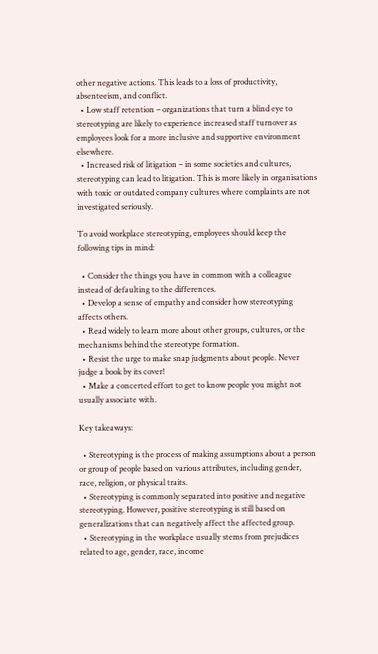other negative actions. This leads to a loss of productivity, absenteeism, and conflict.
  • Low staff retention – organizations that turn a blind eye to stereotyping are likely to experience increased staff turnover as employees look for a more inclusive and supportive environment elsewhere.
  • Increased risk of litigation – in some societies and cultures, stereotyping can lead to litigation. This is more likely in organisations with toxic or outdated company cultures where complaints are not investigated seriously.

To avoid workplace stereotyping, employees should keep the following tips in mind:

  • Consider the things you have in common with a colleague instead of defaulting to the differences.
  • Develop a sense of empathy and consider how stereotyping affects others.
  • Read widely to learn more about other groups, cultures, or the mechanisms behind the stereotype formation.
  • Resist the urge to make snap judgments about people. Never judge a book by its cover!
  • Make a concerted effort to get to know people you might not usually associate with.

Key takeaways:

  • Stereotyping is the process of making assumptions about a person or group of people based on various attributes, including gender, race, religion, or physical traits.
  • Stereotyping is commonly separated into positive and negative stereotyping. However, positive stereotyping is still based on generalizations that can negatively affect the affected group.
  • Stereotyping in the workplace usually stems from prejudices related to age, gender, race, income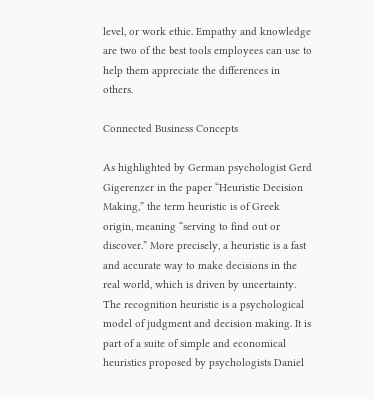level, or work ethic. Empathy and knowledge are two of the best tools employees can use to help them appreciate the differences in others.

Connected Business Concepts

As highlighted by German psychologist Gerd Gigerenzer in the paper “Heuristic Decision Making,” the term heuristic is of Greek origin, meaning “serving to find out or discover.” More precisely, a heuristic is a fast and accurate way to make decisions in the real world, which is driven by uncertainty.
The recognition heuristic is a psychological model of judgment and decision making. It is part of a suite of simple and economical heuristics proposed by psychologists Daniel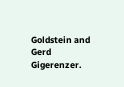Goldstein and Gerd Gigerenzer.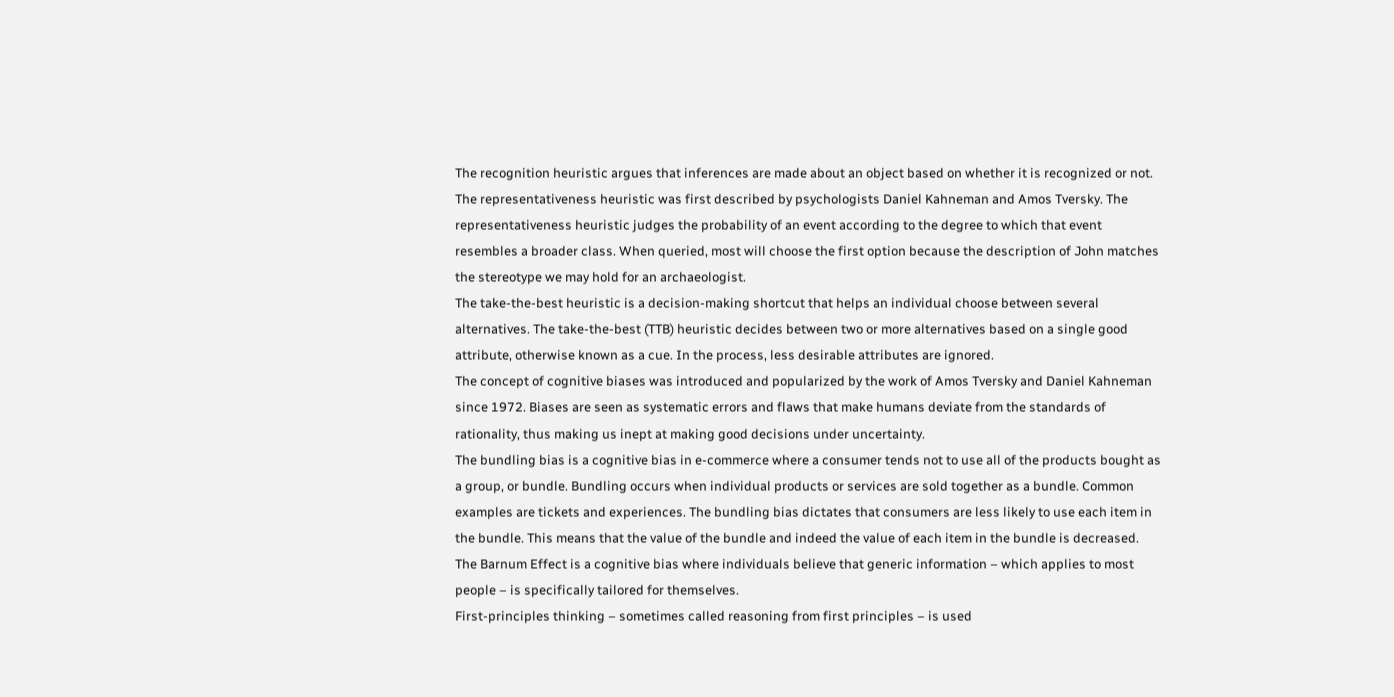The recognition heuristic argues that inferences are made about an object based on whether it is recognized or not.
The representativeness heuristic was first described by psychologists Daniel Kahneman and Amos Tversky. The representativeness heuristic judges the probability of an event according to the degree to which that event resembles a broader class. When queried, most will choose the first option because the description of John matches the stereotype we may hold for an archaeologist.
The take-the-best heuristic is a decision-making shortcut that helps an individual choose between several alternatives. The take-the-best (TTB) heuristic decides between two or more alternatives based on a single good attribute, otherwise known as a cue. In the process, less desirable attributes are ignored.
The concept of cognitive biases was introduced and popularized by the work of Amos Tversky and Daniel Kahneman since 1972. Biases are seen as systematic errors and flaws that make humans deviate from the standards of rationality, thus making us inept at making good decisions under uncertainty.
The bundling bias is a cognitive bias in e-commerce where a consumer tends not to use all of the products bought as a group, or bundle. Bundling occurs when individual products or services are sold together as a bundle. Common examples are tickets and experiences. The bundling bias dictates that consumers are less likely to use each item in the bundle. This means that the value of the bundle and indeed the value of each item in the bundle is decreased.
The Barnum Effect is a cognitive bias where individuals believe that generic information – which applies to most people – is specifically tailored for themselves.
First-principles thinking – sometimes called reasoning from first principles – is used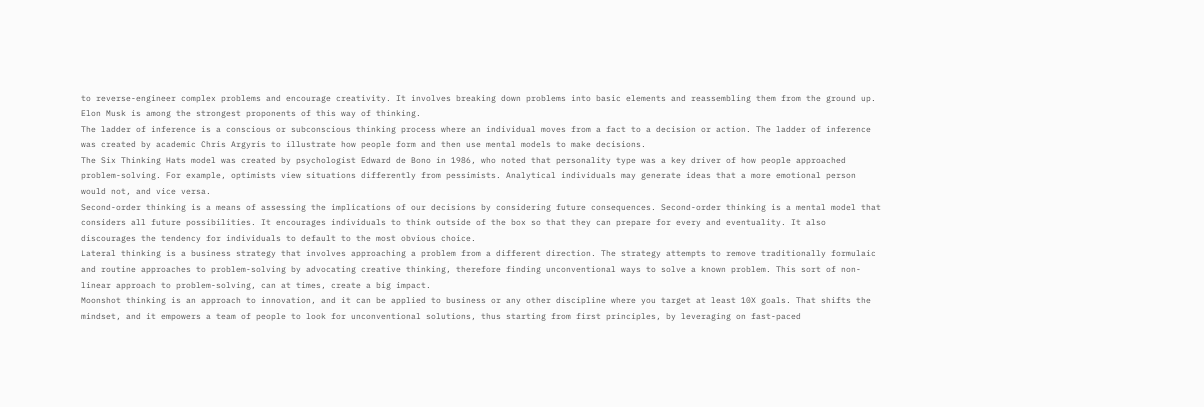to reverse-engineer complex problems and encourage creativity. It involves breaking down problems into basic elements and reassembling them from the ground up. Elon Musk is among the strongest proponents of this way of thinking.
The ladder of inference is a conscious or subconscious thinking process where an individual moves from a fact to a decision or action. The ladder of inference was created by academic Chris Argyris to illustrate how people form and then use mental models to make decisions.
The Six Thinking Hats model was created by psychologist Edward de Bono in 1986, who noted that personality type was a key driver of how people approached problem-solving. For example, optimists view situations differently from pessimists. Analytical individuals may generate ideas that a more emotional person would not, and vice versa.
Second-order thinking is a means of assessing the implications of our decisions by considering future consequences. Second-order thinking is a mental model that considers all future possibilities. It encourages individuals to think outside of the box so that they can prepare for every and eventuality. It also discourages the tendency for individuals to default to the most obvious choice.
Lateral thinking is a business strategy that involves approaching a problem from a different direction. The strategy attempts to remove traditionally formulaic and routine approaches to problem-solving by advocating creative thinking, therefore finding unconventional ways to solve a known problem. This sort of non-linear approach to problem-solving, can at times, create a big impact.
Moonshot thinking is an approach to innovation, and it can be applied to business or any other discipline where you target at least 10X goals. That shifts the mindset, and it empowers a team of people to look for unconventional solutions, thus starting from first principles, by leveraging on fast-paced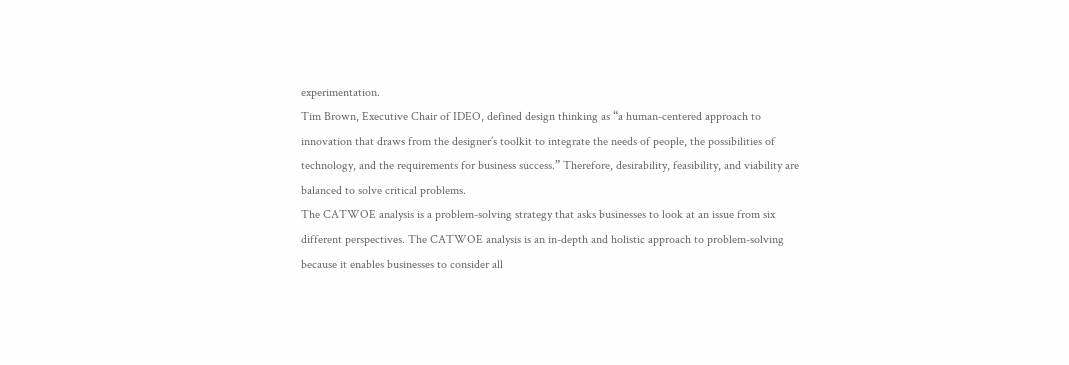experimentation.
Tim Brown, Executive Chair of IDEO, defined design thinking as “a human-centered approach to innovation that draws from the designer’s toolkit to integrate the needs of people, the possibilities of technology, and the requirements for business success.” Therefore, desirability, feasibility, and viability are balanced to solve critical problems.
The CATWOE analysis is a problem-solving strategy that asks businesses to look at an issue from six different perspectives. The CATWOE analysis is an in-depth and holistic approach to problem-solving because it enables businesses to consider all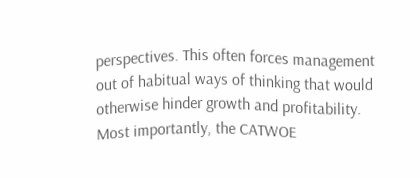perspectives. This often forces management out of habitual ways of thinking that would otherwise hinder growth and profitability. Most importantly, the CATWOE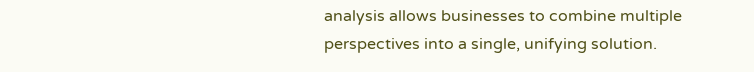analysis allows businesses to combine multiple perspectives into a single, unifying solution.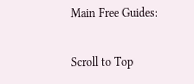Main Free Guides:

Scroll to Top